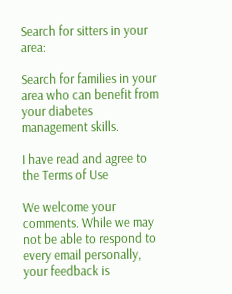Search for sitters in your area:

Search for families in your area who can benefit from your diabetes management skills.

I have read and agree to the Terms of Use

We welcome your comments. While we may not be able to respond to every email personally, your feedback is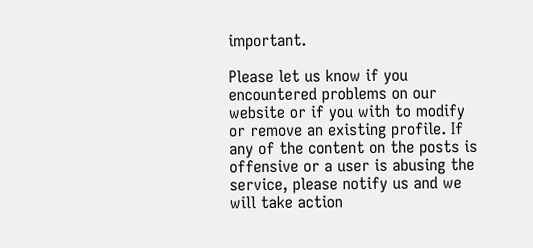important.

Please let us know if you encountered problems on our website or if you with to modify or remove an existing profile. If any of the content on the posts is offensive or a user is abusing the service, please notify us and we will take action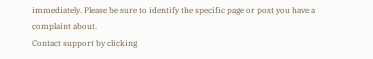immediately. Please be sure to identify the specific page or post you have a complaint about.
Contact support by clicking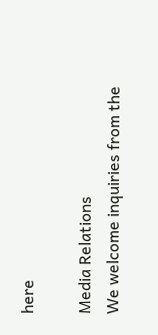here

Media Relations
We welcome inquiries from the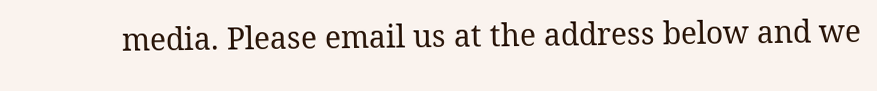media. Please email us at the address below and we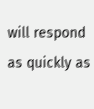will respond as quickly as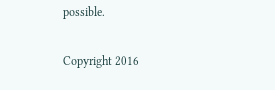possible.

Copyright 2016